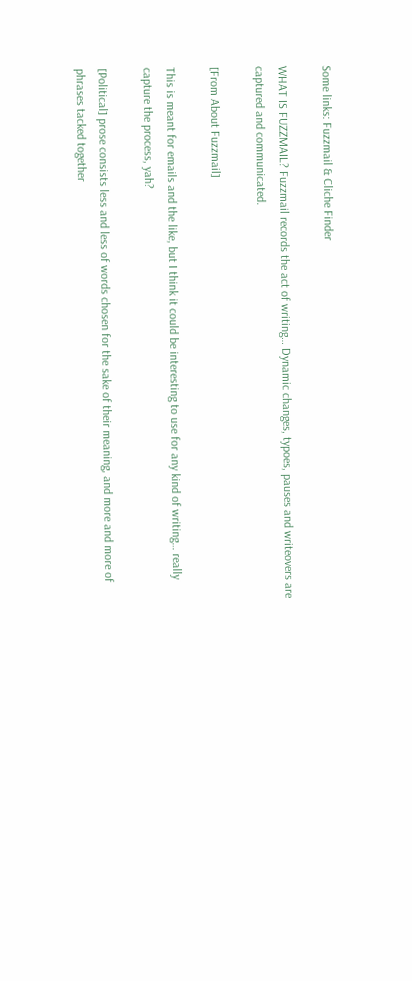Some links: Fuzzmail & Cliche Finder

WHAT IS FUZZMAIL? Fuzzmail records the act of writing… Dynamic changes, typoes, pauses and writeovers are captured and communicated.

[From About Fuzzmail]

This is meant for emails and the like, but I think it could be interesting to use for any kind of writing… really capture the process, yah?

[Political] prose consists less and less of words chosen for the sake of their meaning, and more and more of phrases tacked together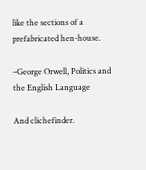like the sections of a prefabricated hen-house.

–George Orwell, Politics and the English Language

And clichefinder.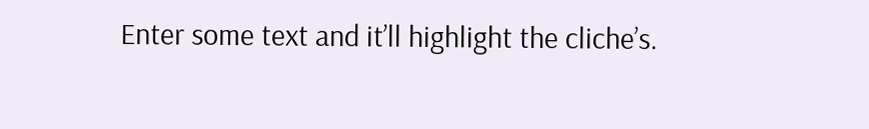Enter some text and it’ll highlight the cliche’s.